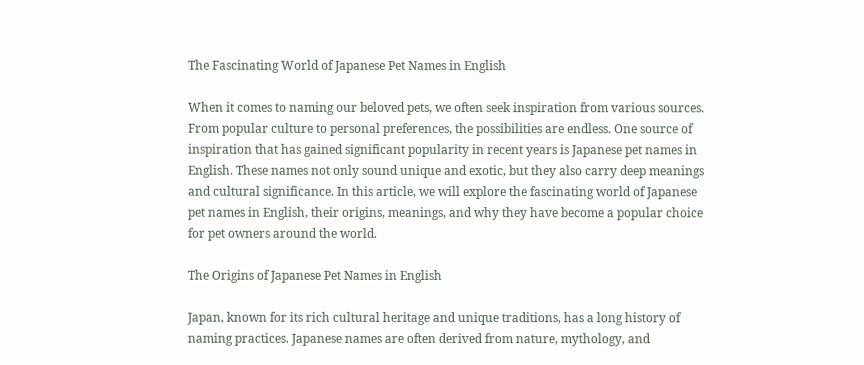The Fascinating World of Japanese Pet Names in English

When it comes to naming our beloved pets, we often seek inspiration from various sources. From popular culture to personal preferences, the possibilities are endless. One source of inspiration that has gained significant popularity in recent years is Japanese pet names in English. These names not only sound unique and exotic, but they also carry deep meanings and cultural significance. In this article, we will explore the fascinating world of Japanese pet names in English, their origins, meanings, and why they have become a popular choice for pet owners around the world.

The Origins of Japanese Pet Names in English

Japan, known for its rich cultural heritage and unique traditions, has a long history of naming practices. Japanese names are often derived from nature, mythology, and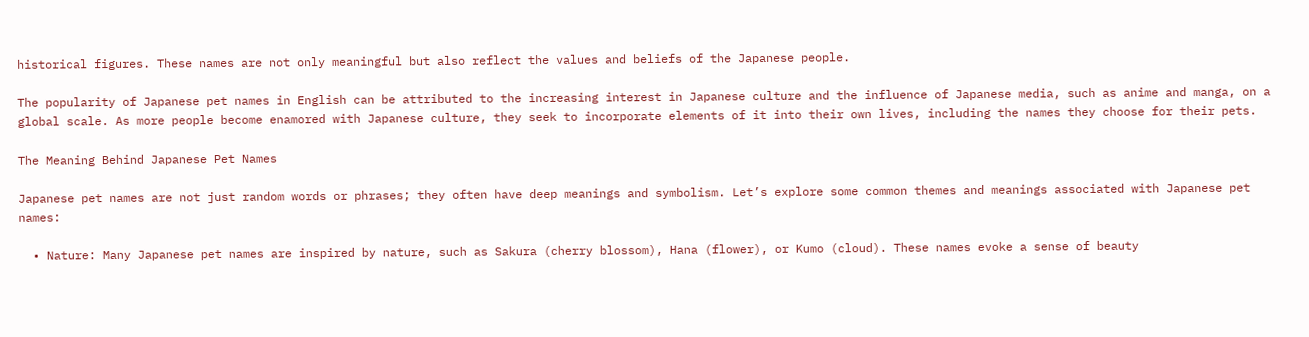historical figures. These names are not only meaningful but also reflect the values and beliefs of the Japanese people.

The popularity of Japanese pet names in English can be attributed to the increasing interest in Japanese culture and the influence of Japanese media, such as anime and manga, on a global scale. As more people become enamored with Japanese culture, they seek to incorporate elements of it into their own lives, including the names they choose for their pets.

The Meaning Behind Japanese Pet Names

Japanese pet names are not just random words or phrases; they often have deep meanings and symbolism. Let’s explore some common themes and meanings associated with Japanese pet names:

  • Nature: Many Japanese pet names are inspired by nature, such as Sakura (cherry blossom), Hana (flower), or Kumo (cloud). These names evoke a sense of beauty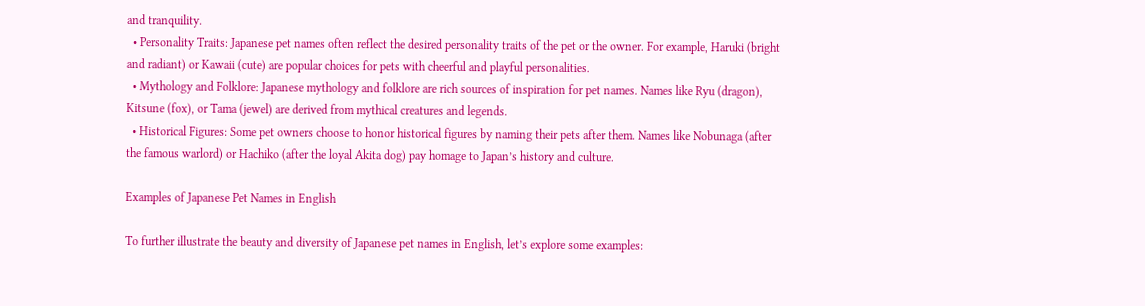and tranquility.
  • Personality Traits: Japanese pet names often reflect the desired personality traits of the pet or the owner. For example, Haruki (bright and radiant) or Kawaii (cute) are popular choices for pets with cheerful and playful personalities.
  • Mythology and Folklore: Japanese mythology and folklore are rich sources of inspiration for pet names. Names like Ryu (dragon), Kitsune (fox), or Tama (jewel) are derived from mythical creatures and legends.
  • Historical Figures: Some pet owners choose to honor historical figures by naming their pets after them. Names like Nobunaga (after the famous warlord) or Hachiko (after the loyal Akita dog) pay homage to Japan’s history and culture.

Examples of Japanese Pet Names in English

To further illustrate the beauty and diversity of Japanese pet names in English, let’s explore some examples: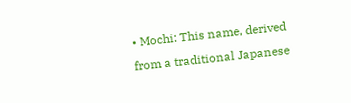• Mochi: This name, derived from a traditional Japanese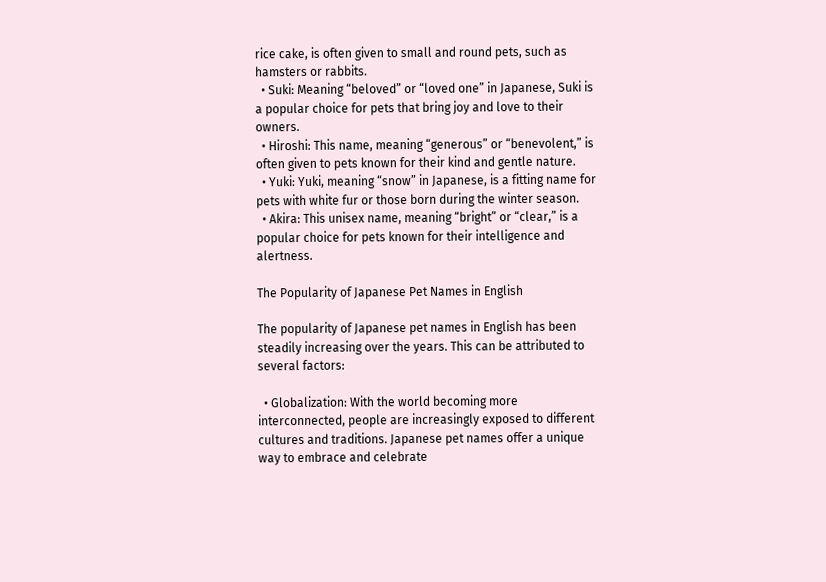rice cake, is often given to small and round pets, such as hamsters or rabbits.
  • Suki: Meaning “beloved” or “loved one” in Japanese, Suki is a popular choice for pets that bring joy and love to their owners.
  • Hiroshi: This name, meaning “generous” or “benevolent,” is often given to pets known for their kind and gentle nature.
  • Yuki: Yuki, meaning “snow” in Japanese, is a fitting name for pets with white fur or those born during the winter season.
  • Akira: This unisex name, meaning “bright” or “clear,” is a popular choice for pets known for their intelligence and alertness.

The Popularity of Japanese Pet Names in English

The popularity of Japanese pet names in English has been steadily increasing over the years. This can be attributed to several factors:

  • Globalization: With the world becoming more interconnected, people are increasingly exposed to different cultures and traditions. Japanese pet names offer a unique way to embrace and celebrate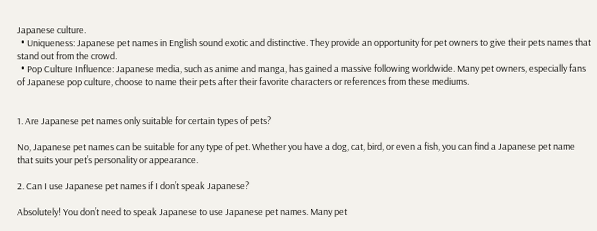Japanese culture.
  • Uniqueness: Japanese pet names in English sound exotic and distinctive. They provide an opportunity for pet owners to give their pets names that stand out from the crowd.
  • Pop Culture Influence: Japanese media, such as anime and manga, has gained a massive following worldwide. Many pet owners, especially fans of Japanese pop culture, choose to name their pets after their favorite characters or references from these mediums.


1. Are Japanese pet names only suitable for certain types of pets?

No, Japanese pet names can be suitable for any type of pet. Whether you have a dog, cat, bird, or even a fish, you can find a Japanese pet name that suits your pet’s personality or appearance.

2. Can I use Japanese pet names if I don’t speak Japanese?

Absolutely! You don’t need to speak Japanese to use Japanese pet names. Many pet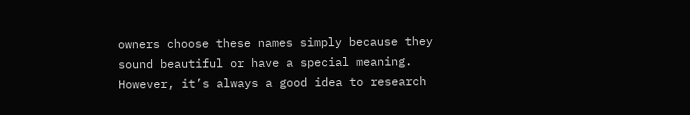owners choose these names simply because they sound beautiful or have a special meaning. However, it’s always a good idea to research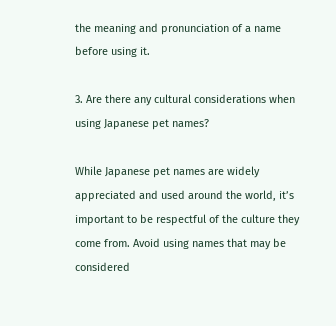the meaning and pronunciation of a name before using it.

3. Are there any cultural considerations when using Japanese pet names?

While Japanese pet names are widely appreciated and used around the world, it’s important to be respectful of the culture they come from. Avoid using names that may be considered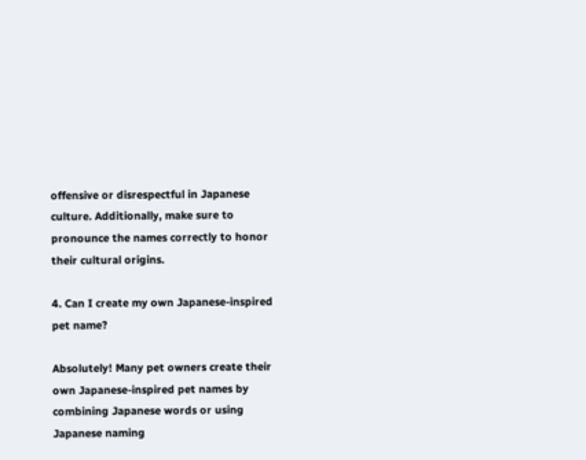offensive or disrespectful in Japanese culture. Additionally, make sure to pronounce the names correctly to honor their cultural origins.

4. Can I create my own Japanese-inspired pet name?

Absolutely! Many pet owners create their own Japanese-inspired pet names by combining Japanese words or using Japanese naming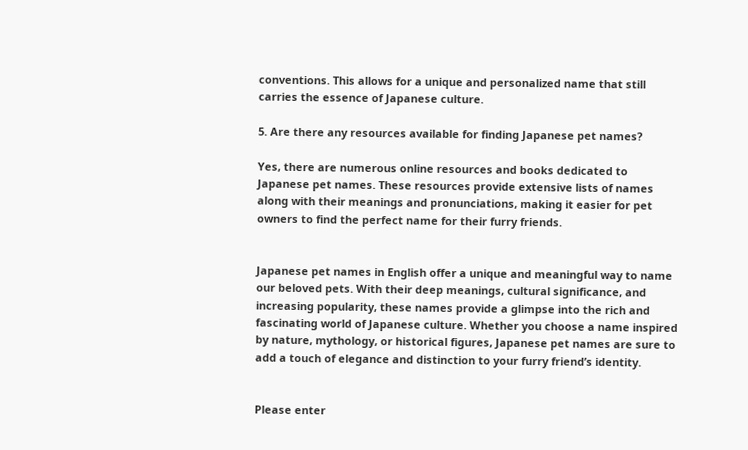conventions. This allows for a unique and personalized name that still carries the essence of Japanese culture.

5. Are there any resources available for finding Japanese pet names?

Yes, there are numerous online resources and books dedicated to Japanese pet names. These resources provide extensive lists of names along with their meanings and pronunciations, making it easier for pet owners to find the perfect name for their furry friends.


Japanese pet names in English offer a unique and meaningful way to name our beloved pets. With their deep meanings, cultural significance, and increasing popularity, these names provide a glimpse into the rich and fascinating world of Japanese culture. Whether you choose a name inspired by nature, mythology, or historical figures, Japanese pet names are sure to add a touch of elegance and distinction to your furry friend’s identity.


Please enter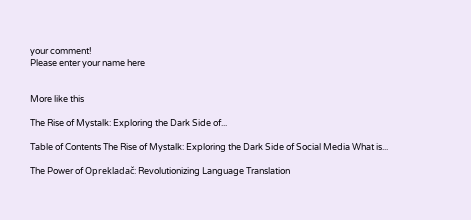your comment!
Please enter your name here


More like this

The Rise of Mystalk: Exploring the Dark Side of...

Table of Contents The Rise of Mystalk: Exploring the Dark Side of Social Media What is...

The Power of Oprekladač: Revolutionizing Language Translation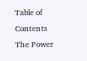Table of Contents The Power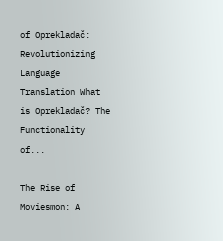of Oprekladač: Revolutionizing Language Translation What is Oprekladač? The Functionality of...

The Rise of Moviesmon: A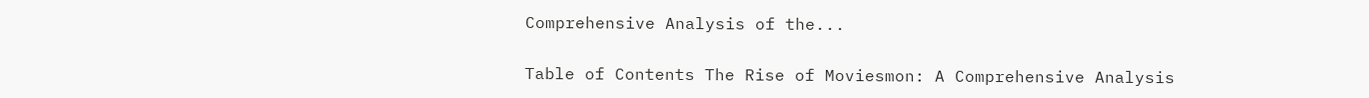Comprehensive Analysis of the...

Table of Contents The Rise of Moviesmon: A Comprehensive Analysis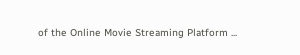of the Online Movie Streaming Platform ...